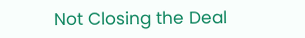Not Closing the Deal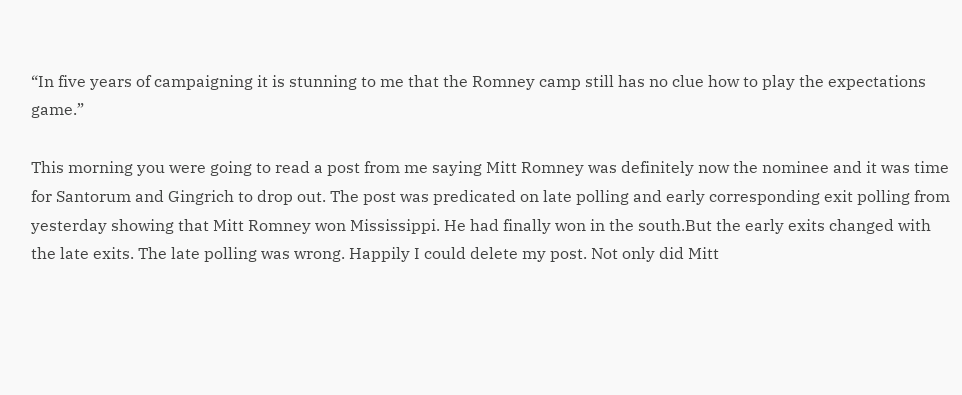“In five years of campaigning it is stunning to me that the Romney camp still has no clue how to play the expectations game.”

This morning you were going to read a post from me saying Mitt Romney was definitely now the nominee and it was time for Santorum and Gingrich to drop out. The post was predicated on late polling and early corresponding exit polling from yesterday showing that Mitt Romney won Mississippi. He had finally won in the south.But the early exits changed with the late exits. The late polling was wrong. Happily I could delete my post. Not only did Mitt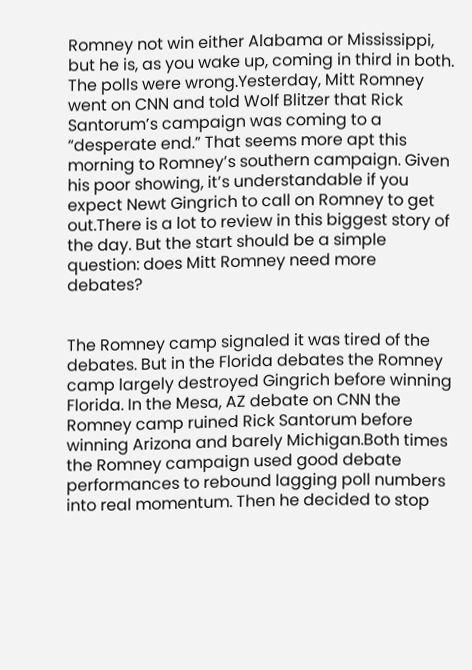Romney not win either Alabama or Mississippi, but he is, as you wake up, coming in third in both. The polls were wrong.Yesterday, Mitt Romney went on CNN and told Wolf Blitzer that Rick Santorum’s campaign was coming to a “desperate end.” That seems more apt this morning to Romney’s southern campaign. Given his poor showing, it’s understandable if you expect Newt Gingrich to call on Romney to get out.There is a lot to review in this biggest story of the day. But the start should be a simple question: does Mitt Romney need more debates?


The Romney camp signaled it was tired of the debates. But in the Florida debates the Romney camp largely destroyed Gingrich before winning Florida. In the Mesa, AZ debate on CNN the Romney camp ruined Rick Santorum before winning Arizona and barely Michigan.Both times the Romney campaign used good debate performances to rebound lagging poll numbers into real momentum. Then he decided to stop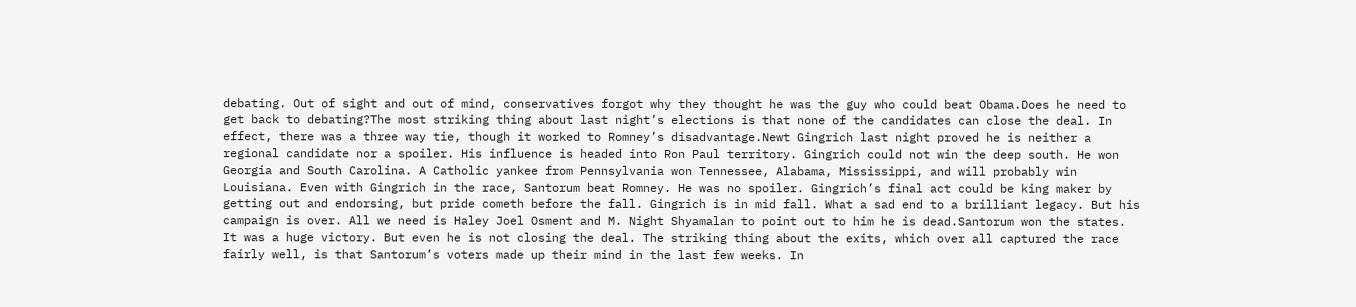debating. Out of sight and out of mind, conservatives forgot why they thought he was the guy who could beat Obama.Does he need to get back to debating?The most striking thing about last night’s elections is that none of the candidates can close the deal. In effect, there was a three way tie, though it worked to Romney’s disadvantage.Newt Gingrich last night proved he is neither a regional candidate nor a spoiler. His influence is headed into Ron Paul territory. Gingrich could not win the deep south. He won Georgia and South Carolina. A Catholic yankee from Pennsylvania won Tennessee, Alabama, Mississippi, and will probably win Louisiana. Even with Gingrich in the race, Santorum beat Romney. He was no spoiler. Gingrich’s final act could be king maker by getting out and endorsing, but pride cometh before the fall. Gingrich is in mid fall. What a sad end to a brilliant legacy. But his campaign is over. All we need is Haley Joel Osment and M. Night Shyamalan to point out to him he is dead.Santorum won the states. It was a huge victory. But even he is not closing the deal. The striking thing about the exits, which over all captured the race fairly well, is that Santorum’s voters made up their mind in the last few weeks. In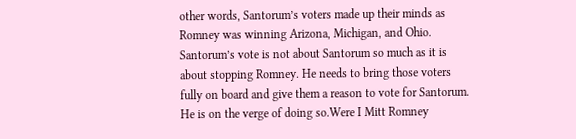other words, Santorum’s voters made up their minds as Romney was winning Arizona, Michigan, and Ohio. Santorum’s vote is not about Santorum so much as it is about stopping Romney. He needs to bring those voters fully on board and give them a reason to vote for Santorum. He is on the verge of doing so.Were I Mitt Romney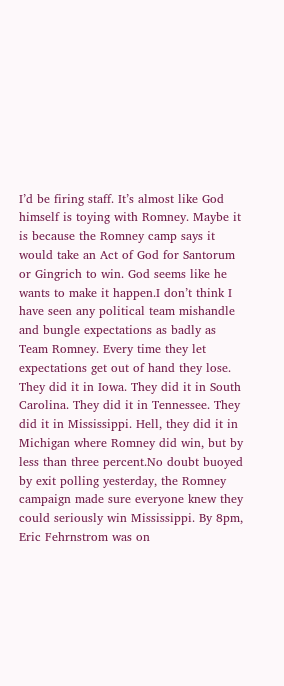I’d be firing staff. It’s almost like God himself is toying with Romney. Maybe it is because the Romney camp says it would take an Act of God for Santorum or Gingrich to win. God seems like he wants to make it happen.I don’t think I have seen any political team mishandle and bungle expectations as badly as Team Romney. Every time they let expectations get out of hand they lose. They did it in Iowa. They did it in South Carolina. They did it in Tennessee. They did it in Mississippi. Hell, they did it in Michigan where Romney did win, but by less than three percent.No doubt buoyed by exit polling yesterday, the Romney campaign made sure everyone knew they could seriously win Mississippi. By 8pm, Eric Fehrnstrom was on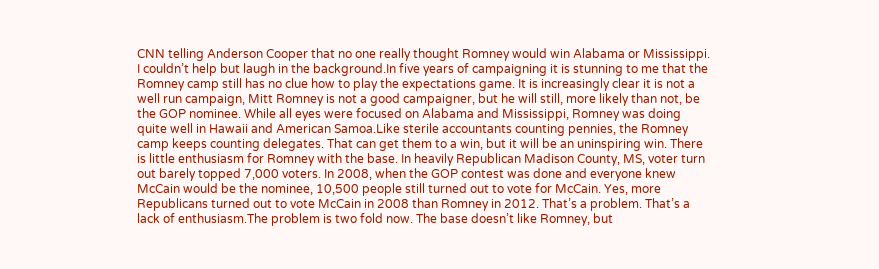CNN telling Anderson Cooper that no one really thought Romney would win Alabama or Mississippi. I couldn’t help but laugh in the background.In five years of campaigning it is stunning to me that the Romney camp still has no clue how to play the expectations game. It is increasingly clear it is not a well run campaign, Mitt Romney is not a good campaigner, but he will still, more likely than not, be the GOP nominee. While all eyes were focused on Alabama and Mississippi, Romney was doing quite well in Hawaii and American Samoa.Like sterile accountants counting pennies, the Romney camp keeps counting delegates. That can get them to a win, but it will be an uninspiring win. There is little enthusiasm for Romney with the base. In heavily Republican Madison County, MS, voter turn out barely topped 7,000 voters. In 2008, when the GOP contest was done and everyone knew McCain would be the nominee, 10,500 people still turned out to vote for McCain. Yes, more Republicans turned out to vote McCain in 2008 than Romney in 2012. That’s a problem. That’s a lack of enthusiasm.The problem is two fold now. The base doesn’t like Romney, but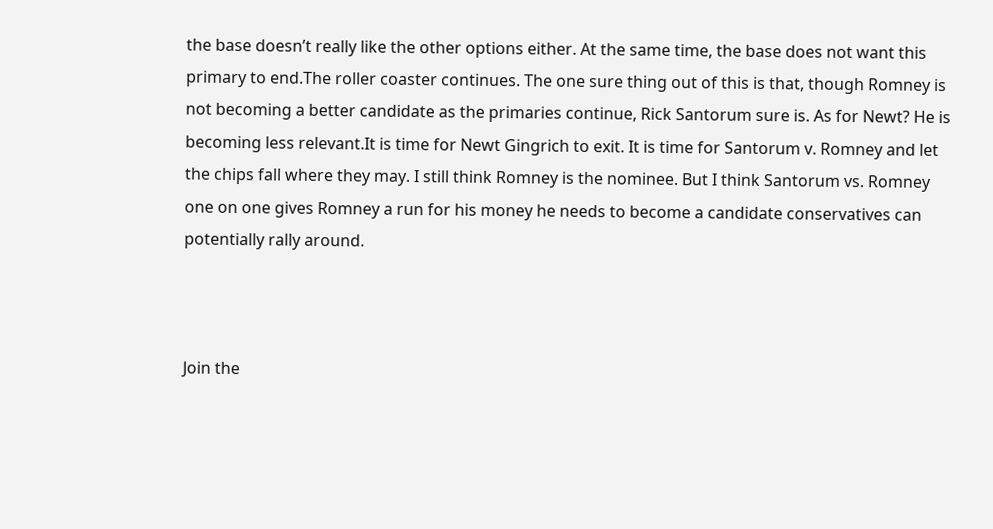the base doesn’t really like the other options either. At the same time, the base does not want this primary to end.The roller coaster continues. The one sure thing out of this is that, though Romney is not becoming a better candidate as the primaries continue, Rick Santorum sure is. As for Newt? He is becoming less relevant.It is time for Newt Gingrich to exit. It is time for Santorum v. Romney and let the chips fall where they may. I still think Romney is the nominee. But I think Santorum vs. Romney one on one gives Romney a run for his money he needs to become a candidate conservatives can potentially rally around.



Join the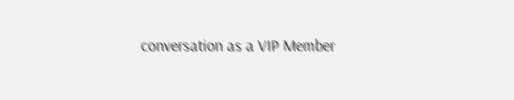conversation as a VIP Member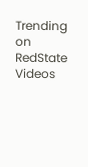Trending on RedState Videos